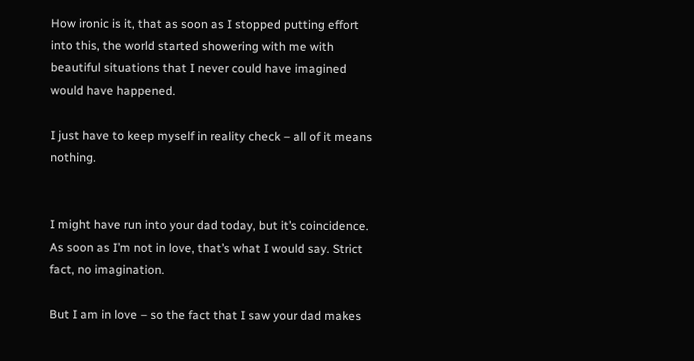How ironic is it, that as soon as I stopped putting effort into this, the world started showering with me with beautiful situations that I never could have imagined would have happened.

I just have to keep myself in reality check – all of it means nothing.


I might have run into your dad today, but it’s coincidence. As soon as I’m not in love, that’s what I would say. Strict fact, no imagination.

But I am in love – so the fact that I saw your dad makes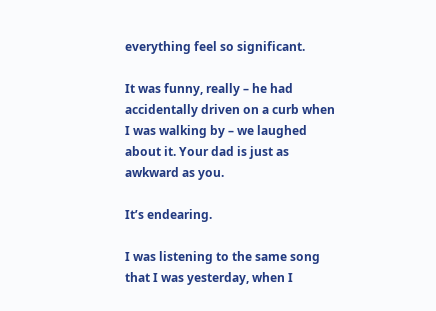everything feel so significant.

It was funny, really – he had accidentally driven on a curb when I was walking by – we laughed about it. Your dad is just as awkward as you.

It’s endearing.

I was listening to the same song that I was yesterday, when I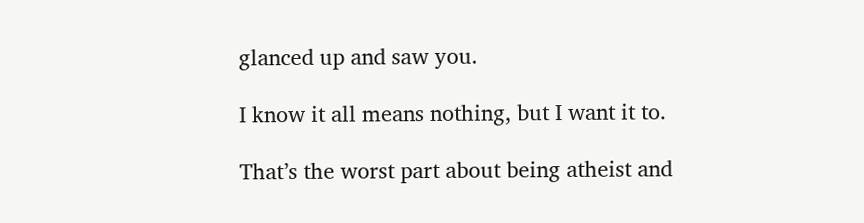glanced up and saw you.

I know it all means nothing, but I want it to.

That’s the worst part about being atheist and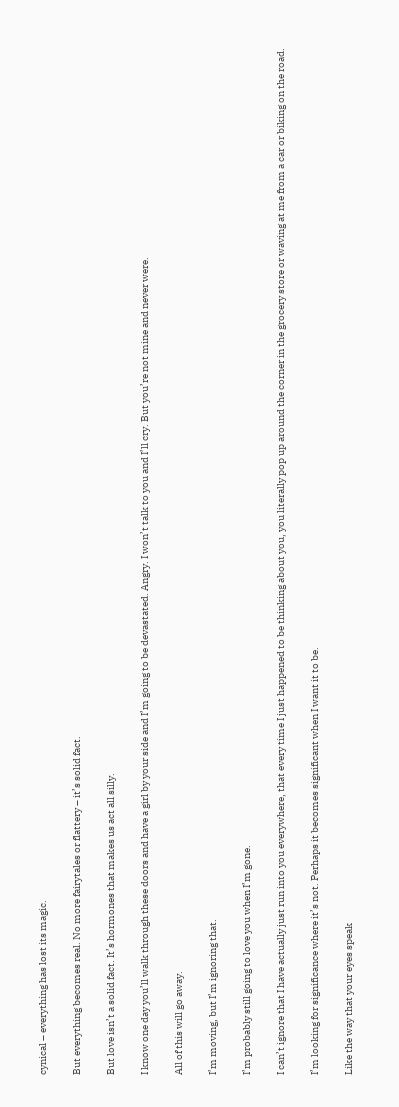cynical – everything has lost its magic.

But everything becomes real. No more fairytales or flattery – it’s solid fact.

But love isn’t a solid fact. It’s hormones that makes us act all silly.

I know one day you’ll walk through these doors and have a girl by your side and I’m going to be devastated. Angry. I won’t talk to you and I’ll cry. But you’re not mine and never were.

All of this will go away.

I’m moving, but I’m ignoring that.

I’m probably still going to love you when I’m gone.

I can’t ignore that I have actually just run into you everywhere, that every time I just happened to be thinking about you, you literally pop up around the corner in the grocery store or waving at me from a car or biking on the road.

I’m looking for significance where it’s not. Perhaps it becomes significant when I want it to be.

Like the way that your eyes speak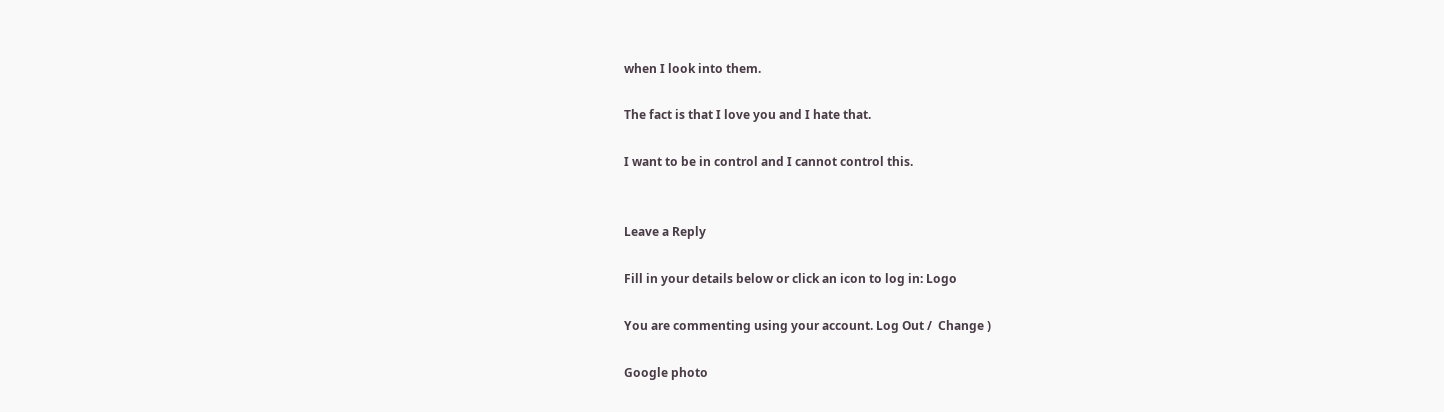when I look into them.

The fact is that I love you and I hate that.

I want to be in control and I cannot control this.


Leave a Reply

Fill in your details below or click an icon to log in: Logo

You are commenting using your account. Log Out /  Change )

Google photo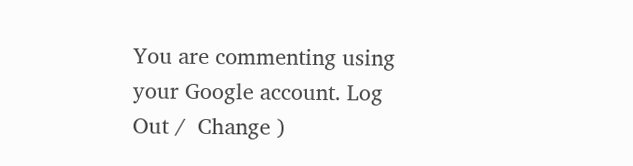You are commenting using your Google account. Log Out /  Change )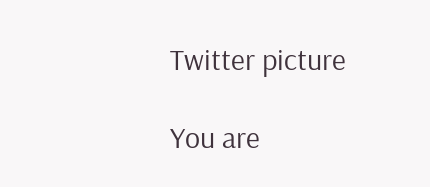Twitter picture

You are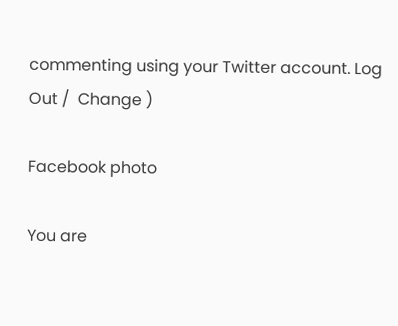commenting using your Twitter account. Log Out /  Change )

Facebook photo

You are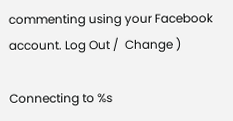commenting using your Facebook account. Log Out /  Change )

Connecting to %s